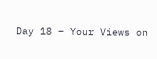Day 18 – Your Views on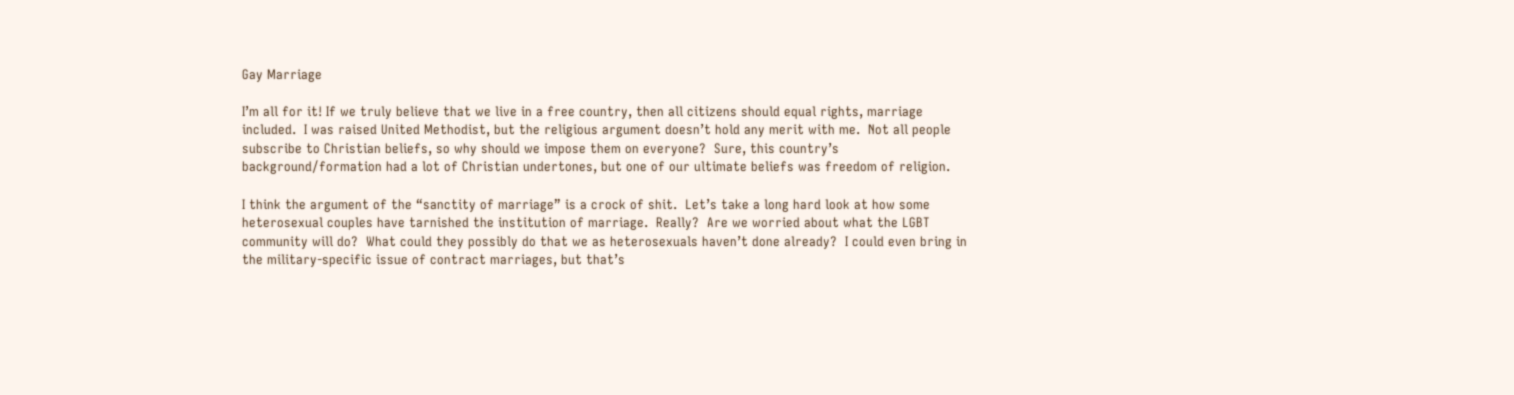Gay Marriage

I’m all for it! If we truly believe that we live in a free country, then all citizens should equal rights, marriage included.  I was raised United Methodist, but the religious argument doesn’t hold any merit with me.  Not all people subscribe to Christian beliefs, so why should we impose them on everyone?  Sure, this country’s background/formation had a lot of Christian undertones, but one of our ultimate beliefs was freedom of religion.

I think the argument of the “sanctity of marriage” is a crock of shit.  Let’s take a long hard look at how some heterosexual couples have tarnished the institution of marriage.  Really?  Are we worried about what the LGBT community will do?  What could they possibly do that we as heterosexuals haven’t done already?  I could even bring in the military-specific issue of contract marriages, but that’s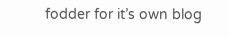fodder for it’s own blog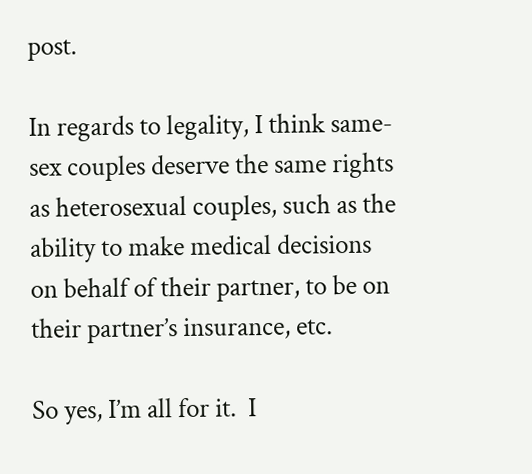post.

In regards to legality, I think same-sex couples deserve the same rights as heterosexual couples, such as the ability to make medical decisions on behalf of their partner, to be on their partner’s insurance, etc.

So yes, I’m all for it.  I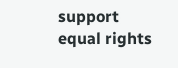support equal rights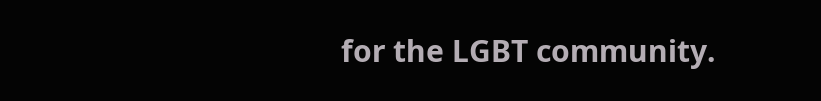for the LGBT community.